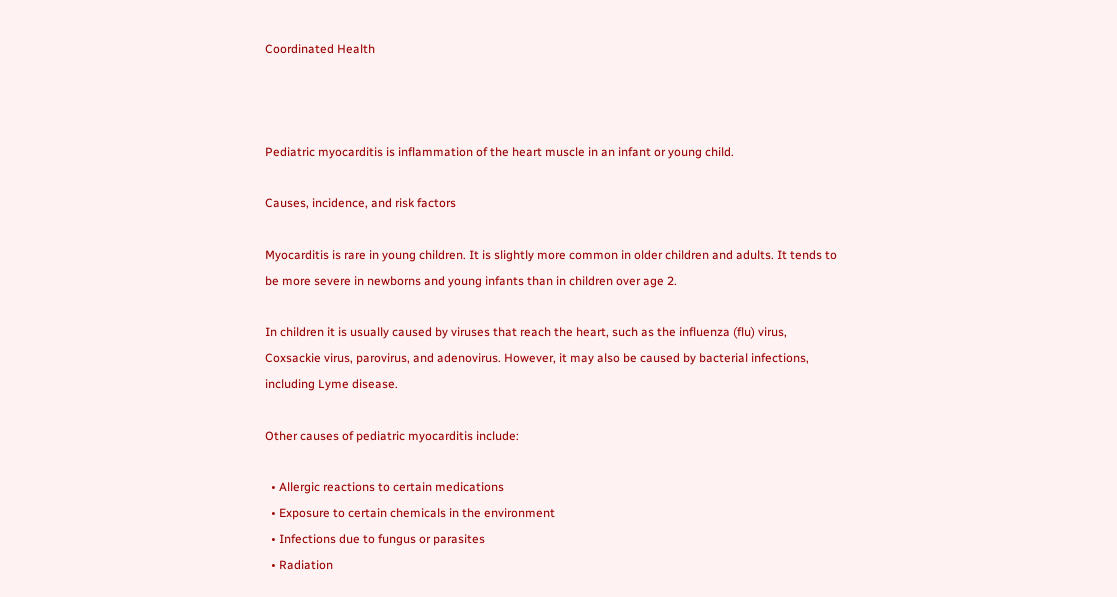Coordinated Health



Pediatric myocarditis is inflammation of the heart muscle in an infant or young child.

Causes, incidence, and risk factors

Myocarditis is rare in young children. It is slightly more common in older children and adults. It tends to be more severe in newborns and young infants than in children over age 2.

In children it is usually caused by viruses that reach the heart, such as the influenza (flu) virus, Coxsackie virus, parovirus, and adenovirus. However, it may also be caused by bacterial infections, including Lyme disease.

Other causes of pediatric myocarditis include:

  • Allergic reactions to certain medications
  • Exposure to certain chemicals in the environment
  • Infections due to fungus or parasites
  • Radiation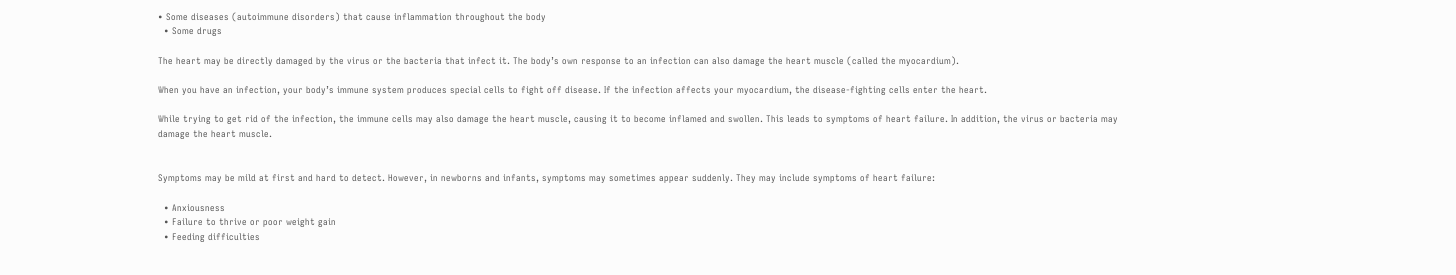• Some diseases (autoimmune disorders) that cause inflammation throughout the body
  • Some drugs

The heart may be directly damaged by the virus or the bacteria that infect it. The body’s own response to an infection can also damage the heart muscle (called the myocardium).

When you have an infection, your body’s immune system produces special cells to fight off disease. If the infection affects your myocardium, the disease-fighting cells enter the heart.

While trying to get rid of the infection, the immune cells may also damage the heart muscle, causing it to become inflamed and swollen. This leads to symptoms of heart failure. In addition, the virus or bacteria may damage the heart muscle.


Symptoms may be mild at first and hard to detect. However, in newborns and infants, symptoms may sometimes appear suddenly. They may include symptoms of heart failure:

  • Anxiousness
  • Failure to thrive or poor weight gain
  • Feeding difficulties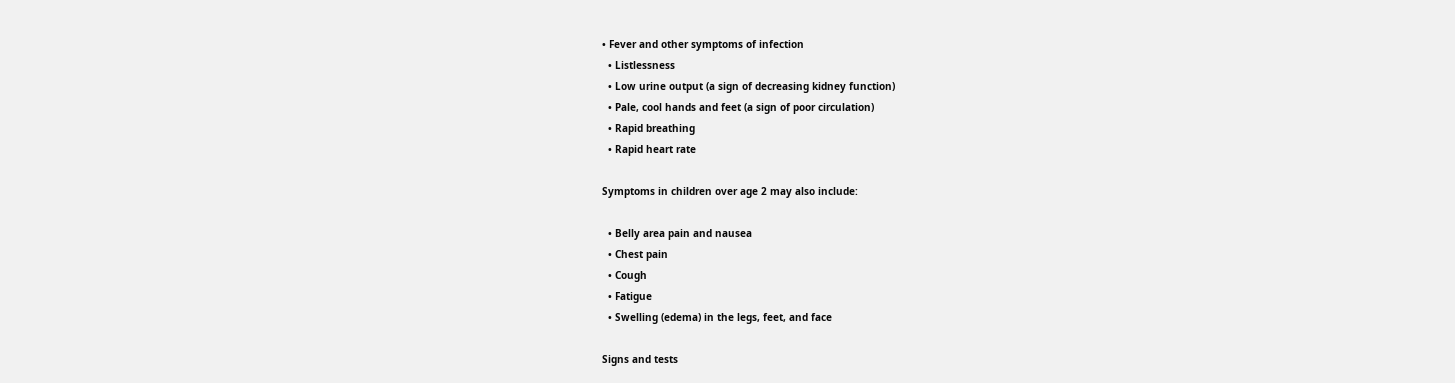• Fever and other symptoms of infection
  • Listlessness
  • Low urine output (a sign of decreasing kidney function)
  • Pale, cool hands and feet (a sign of poor circulation)
  • Rapid breathing
  • Rapid heart rate

Symptoms in children over age 2 may also include:

  • Belly area pain and nausea
  • Chest pain
  • Cough
  • Fatigue
  • Swelling (edema) in the legs, feet, and face

Signs and tests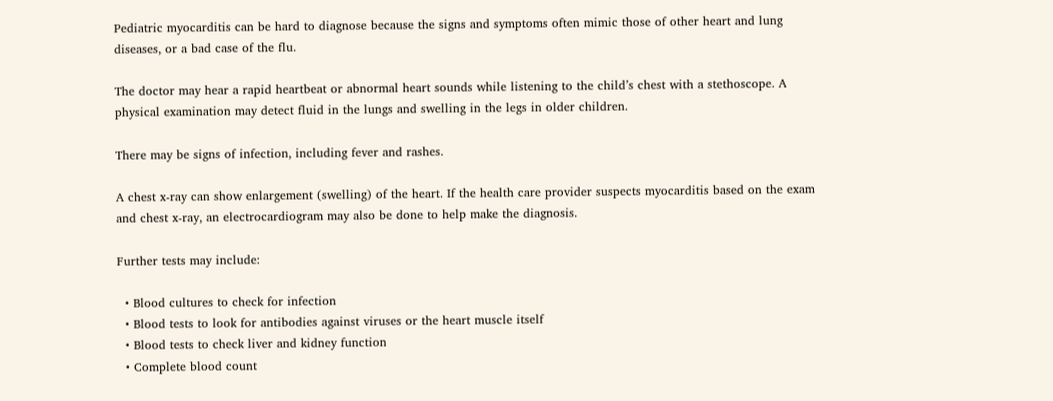Pediatric myocarditis can be hard to diagnose because the signs and symptoms often mimic those of other heart and lung diseases, or a bad case of the flu.

The doctor may hear a rapid heartbeat or abnormal heart sounds while listening to the child’s chest with a stethoscope. A physical examination may detect fluid in the lungs and swelling in the legs in older children.

There may be signs of infection, including fever and rashes.

A chest x-ray can show enlargement (swelling) of the heart. If the health care provider suspects myocarditis based on the exam and chest x-ray, an electrocardiogram may also be done to help make the diagnosis.

Further tests may include:

  • Blood cultures to check for infection
  • Blood tests to look for antibodies against viruses or the heart muscle itself
  • Blood tests to check liver and kidney function
  • Complete blood count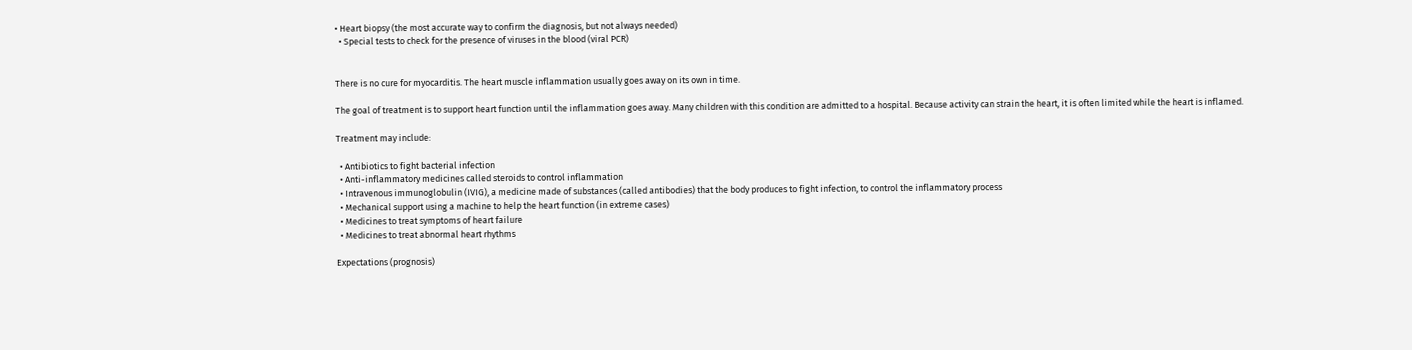• Heart biopsy (the most accurate way to confirm the diagnosis, but not always needed)
  • Special tests to check for the presence of viruses in the blood (viral PCR)


There is no cure for myocarditis. The heart muscle inflammation usually goes away on its own in time.

The goal of treatment is to support heart function until the inflammation goes away. Many children with this condition are admitted to a hospital. Because activity can strain the heart, it is often limited while the heart is inflamed.

Treatment may include:

  • Antibiotics to fight bacterial infection
  • Anti-inflammatory medicines called steroids to control inflammation
  • Intravenous immunoglobulin (IVIG), a medicine made of substances (called antibodies) that the body produces to fight infection, to control the inflammatory process
  • Mechanical support using a machine to help the heart function (in extreme cases)
  • Medicines to treat symptoms of heart failure
  • Medicines to treat abnormal heart rhythms

Expectations (prognosis)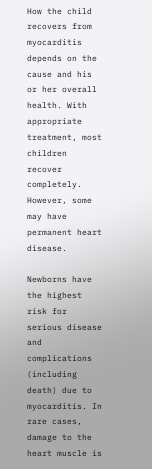How the child recovers from myocarditis depends on the cause and his or her overall health. With appropriate treatment, most children recover completely. However, some may have permanent heart disease.

Newborns have the highest risk for serious disease and complications (including death) due to myocarditis. In rare cases, damage to the heart muscle is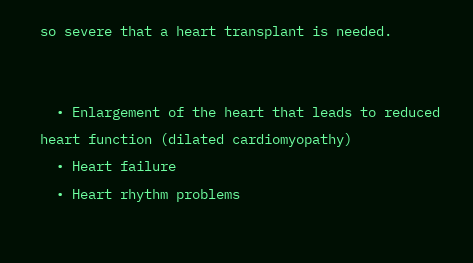so severe that a heart transplant is needed.


  • Enlargement of the heart that leads to reduced heart function (dilated cardiomyopathy)
  • Heart failure
  • Heart rhythm problems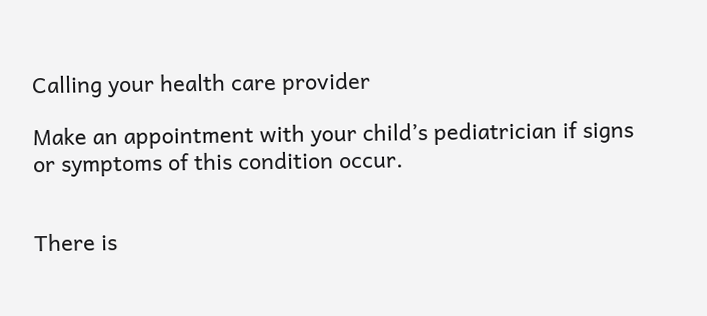Calling your health care provider

Make an appointment with your child’s pediatrician if signs or symptoms of this condition occur.


There is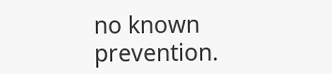no known prevention.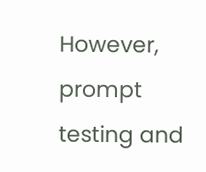However, prompt testing and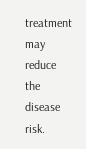treatment may reduce the disease risk.